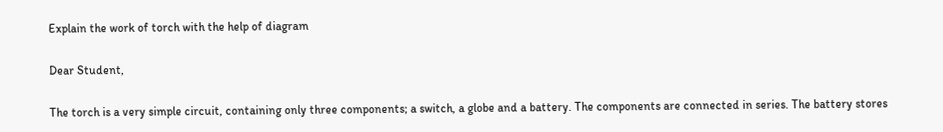Explain the work of torch with the help of diagram

Dear Student,

The torch is a very simple circuit, containing only three components; a switch, a globe and a battery. The components are connected in series. The battery stores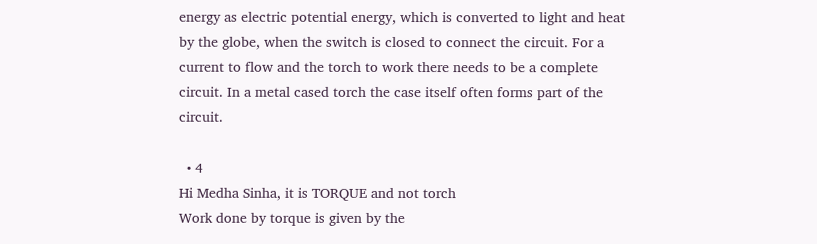energy as electric potential energy, which is converted to light and heat by the globe, when the switch is closed to connect the circuit. For a current to flow and the torch to work there needs to be a complete circuit. In a metal cased torch the case itself often forms part of the circuit.

  • 4
Hi Medha Sinha, it is TORQUE and not torch
Work done by torque is given by the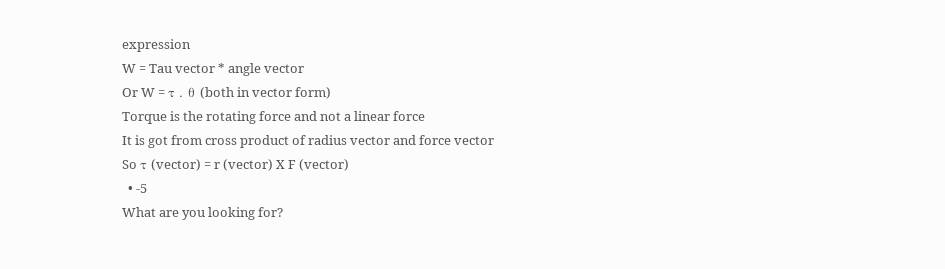expression
W = Tau vector * angle vector
Or W = τ . θ (both in vector form)
Torque is the rotating force and not a linear force
It is got from cross product of radius vector and force vector
So τ (vector) = r (vector) X F (vector)
  • -5
What are you looking for?